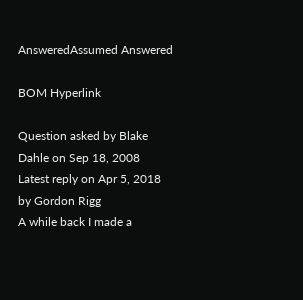AnsweredAssumed Answered

BOM Hyperlink

Question asked by Blake Dahle on Sep 18, 2008
Latest reply on Apr 5, 2018 by Gordon Rigg
A while back I made a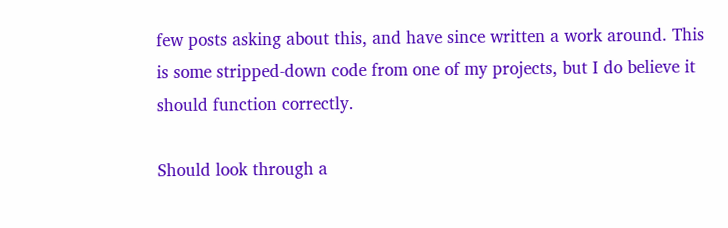few posts asking about this, and have since written a work around. This is some stripped-down code from one of my projects, but I do believe it should function correctly.

Should look through a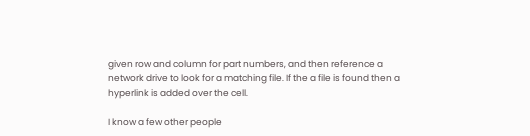given row and column for part numbers, and then reference a network drive to look for a matching file. If the a file is found then a hyperlink is added over the cell.

I know a few other people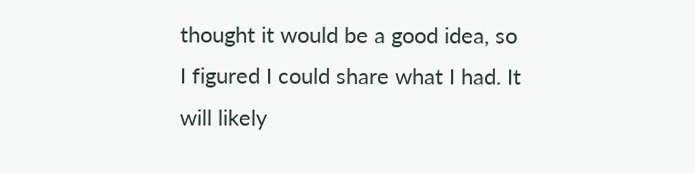thought it would be a good idea, so I figured I could share what I had. It will likely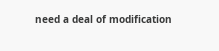need a deal of modification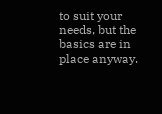to suit your needs, but the basics are in place anyway.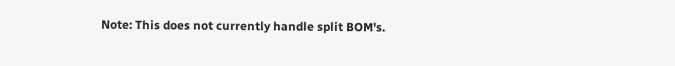Note: This does not currently handle split BOM's.